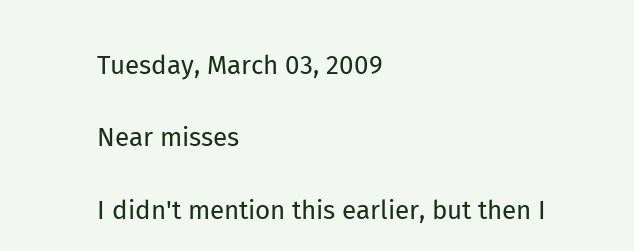Tuesday, March 03, 2009

Near misses

I didn't mention this earlier, but then I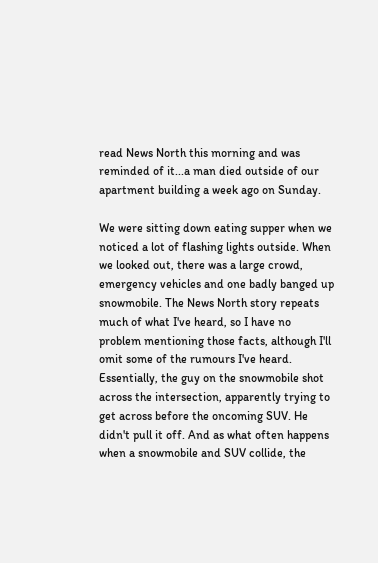read News North this morning and was reminded of it...a man died outside of our apartment building a week ago on Sunday.

We were sitting down eating supper when we noticed a lot of flashing lights outside. When we looked out, there was a large crowd, emergency vehicles and one badly banged up snowmobile. The News North story repeats much of what I've heard, so I have no problem mentioning those facts, although I'll omit some of the rumours I've heard. Essentially, the guy on the snowmobile shot across the intersection, apparently trying to get across before the oncoming SUV. He didn't pull it off. And as what often happens when a snowmobile and SUV collide, the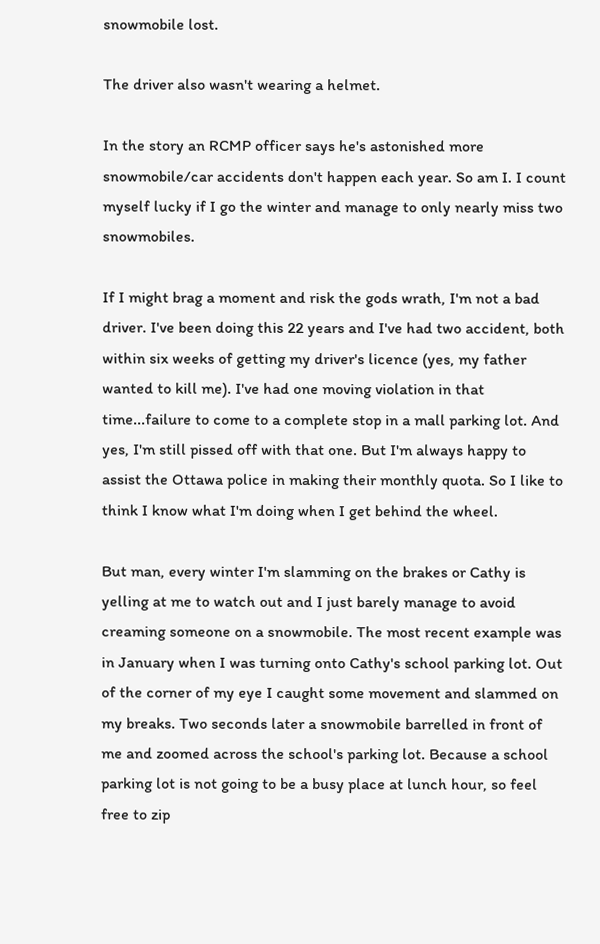snowmobile lost.

The driver also wasn't wearing a helmet.

In the story an RCMP officer says he's astonished more snowmobile/car accidents don't happen each year. So am I. I count myself lucky if I go the winter and manage to only nearly miss two snowmobiles.

If I might brag a moment and risk the gods wrath, I'm not a bad driver. I've been doing this 22 years and I've had two accident, both within six weeks of getting my driver's licence (yes, my father wanted to kill me). I've had one moving violation in that time...failure to come to a complete stop in a mall parking lot. And yes, I'm still pissed off with that one. But I'm always happy to assist the Ottawa police in making their monthly quota. So I like to think I know what I'm doing when I get behind the wheel.

But man, every winter I'm slamming on the brakes or Cathy is yelling at me to watch out and I just barely manage to avoid creaming someone on a snowmobile. The most recent example was in January when I was turning onto Cathy's school parking lot. Out of the corner of my eye I caught some movement and slammed on my breaks. Two seconds later a snowmobile barrelled in front of me and zoomed across the school's parking lot. Because a school parking lot is not going to be a busy place at lunch hour, so feel free to zip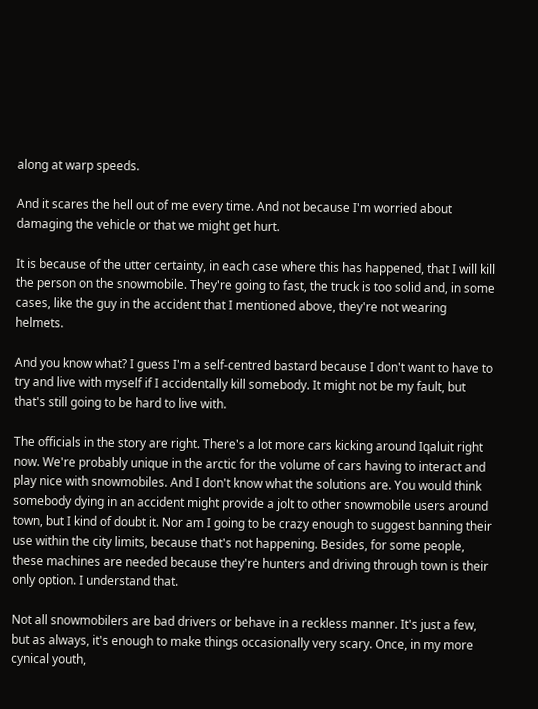along at warp speeds.

And it scares the hell out of me every time. And not because I'm worried about damaging the vehicle or that we might get hurt.

It is because of the utter certainty, in each case where this has happened, that I will kill the person on the snowmobile. They're going to fast, the truck is too solid and, in some cases, like the guy in the accident that I mentioned above, they're not wearing helmets.

And you know what? I guess I'm a self-centred bastard because I don't want to have to try and live with myself if I accidentally kill somebody. It might not be my fault, but that's still going to be hard to live with.

The officials in the story are right. There's a lot more cars kicking around Iqaluit right now. We're probably unique in the arctic for the volume of cars having to interact and play nice with snowmobiles. And I don't know what the solutions are. You would think somebody dying in an accident might provide a jolt to other snowmobile users around town, but I kind of doubt it. Nor am I going to be crazy enough to suggest banning their use within the city limits, because that's not happening. Besides, for some people, these machines are needed because they're hunters and driving through town is their only option. I understand that.

Not all snowmobilers are bad drivers or behave in a reckless manner. It's just a few, but as always, it's enough to make things occasionally very scary. Once, in my more cynical youth,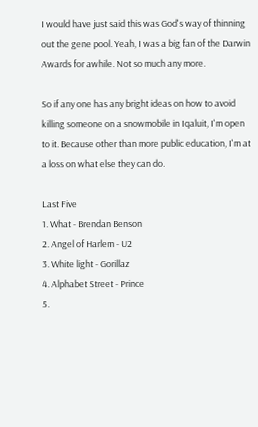I would have just said this was God's way of thinning out the gene pool. Yeah, I was a big fan of the Darwin Awards for awhile. Not so much any more.

So if any one has any bright ideas on how to avoid killing someone on a snowmobile in Iqaluit, I'm open to it. Because other than more public education, I'm at a loss on what else they can do.

Last Five
1. What - Brendan Benson
2. Angel of Harlem - U2
3. White light - Gorillaz
4. Alphabet Street - Prince
5.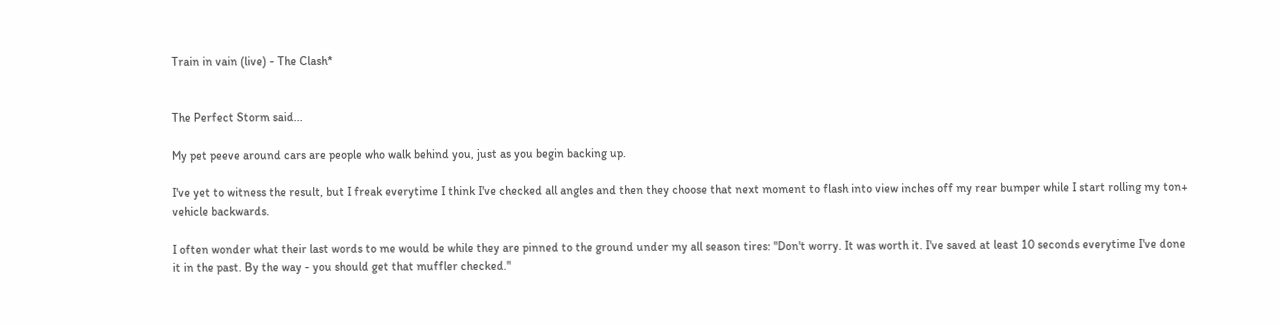Train in vain (live) - The Clash*


The Perfect Storm said...

My pet peeve around cars are people who walk behind you, just as you begin backing up.

I've yet to witness the result, but I freak everytime I think I've checked all angles and then they choose that next moment to flash into view inches off my rear bumper while I start rolling my ton+ vehicle backwards.

I often wonder what their last words to me would be while they are pinned to the ground under my all season tires: "Don't worry. It was worth it. I've saved at least 10 seconds everytime I've done it in the past. By the way - you should get that muffler checked."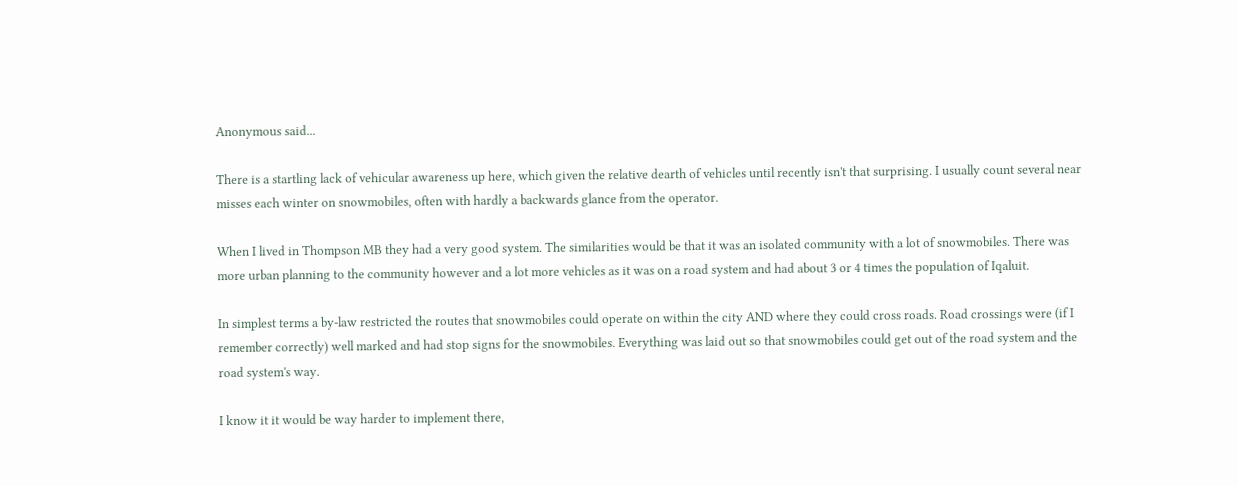Anonymous said...

There is a startling lack of vehicular awareness up here, which given the relative dearth of vehicles until recently isn't that surprising. I usually count several near misses each winter on snowmobiles, often with hardly a backwards glance from the operator.

When I lived in Thompson MB they had a very good system. The similarities would be that it was an isolated community with a lot of snowmobiles. There was more urban planning to the community however and a lot more vehicles as it was on a road system and had about 3 or 4 times the population of Iqaluit.

In simplest terms a by-law restricted the routes that snowmobiles could operate on within the city AND where they could cross roads. Road crossings were (if I remember correctly) well marked and had stop signs for the snowmobiles. Everything was laid out so that snowmobiles could get out of the road system and the road system's way.

I know it it would be way harder to implement there,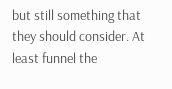but still something that they should consider. At least funnel the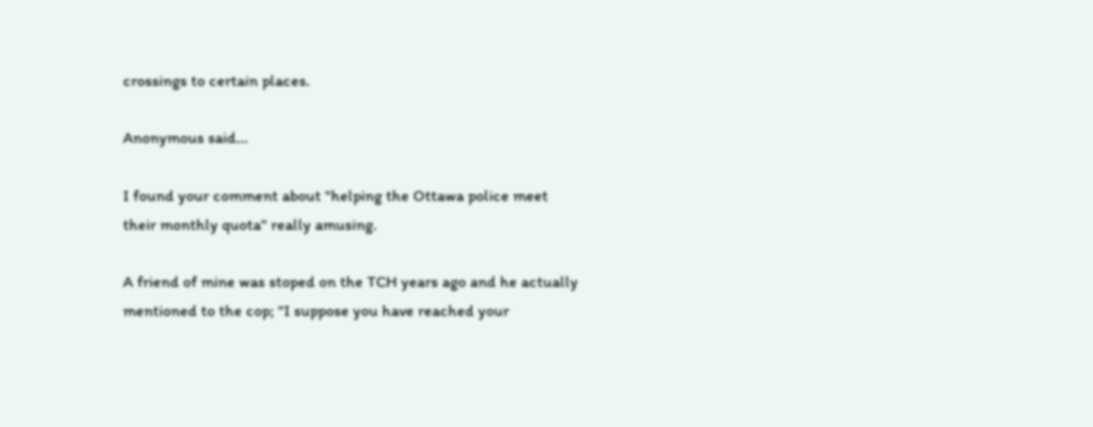crossings to certain places.

Anonymous said...

I found your comment about "helping the Ottawa police meet their monthly quota" really amusing.

A friend of mine was stoped on the TCH years ago and he actually mentioned to the cop; "I suppose you have reached your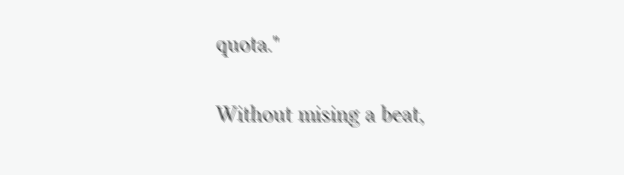quota."

Without mising a beat,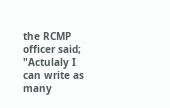the RCMP officer said; "Actulaly I can write as many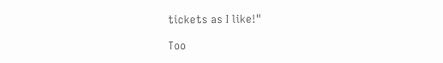tickets as I like!"

Too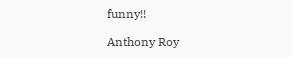funny!!

Anthony Roy